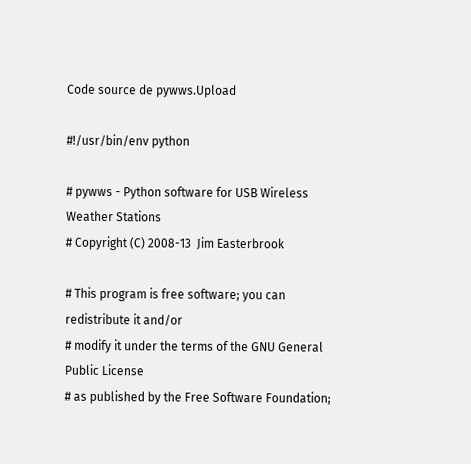Code source de pywws.Upload

#!/usr/bin/env python

# pywws - Python software for USB Wireless Weather Stations
# Copyright (C) 2008-13  Jim Easterbrook

# This program is free software; you can redistribute it and/or
# modify it under the terms of the GNU General Public License
# as published by the Free Software Foundation;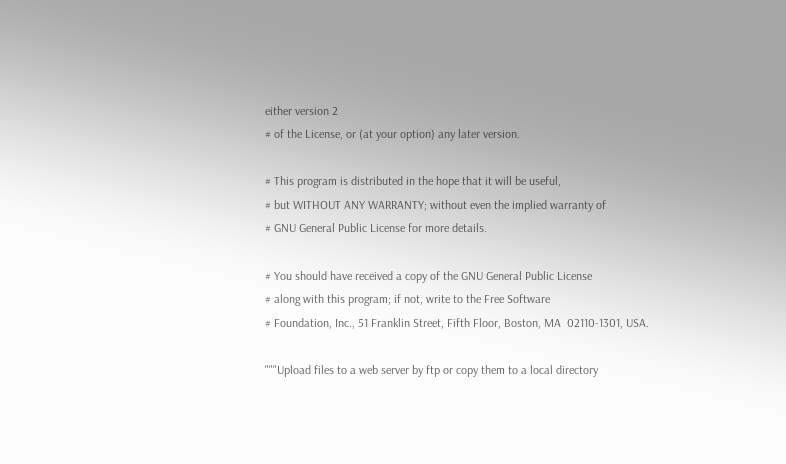either version 2
# of the License, or (at your option) any later version.

# This program is distributed in the hope that it will be useful,
# but WITHOUT ANY WARRANTY; without even the implied warranty of
# GNU General Public License for more details.

# You should have received a copy of the GNU General Public License
# along with this program; if not, write to the Free Software
# Foundation, Inc., 51 Franklin Street, Fifth Floor, Boston, MA  02110-1301, USA.

"""Upload files to a web server by ftp or copy them to a local directory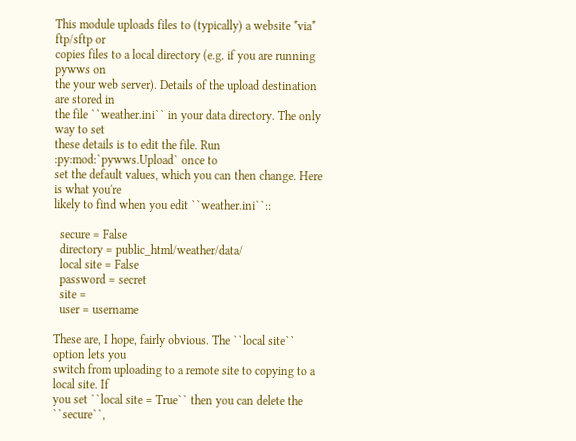This module uploads files to (typically) a website *via* ftp/sftp or
copies files to a local directory (e.g. if you are running pywws on
the your web server). Details of the upload destination are stored in
the file ``weather.ini`` in your data directory. The only way to set
these details is to edit the file. Run :py:mod:`pywws.Upload` once to
set the default values, which you can then change. Here is what you're
likely to find when you edit ``weather.ini``::

  secure = False
  directory = public_html/weather/data/
  local site = False
  password = secret
  site =
  user = username

These are, I hope, fairly obvious. The ``local site`` option lets you
switch from uploading to a remote site to copying to a local site. If
you set ``local site = True`` then you can delete the ``secure``,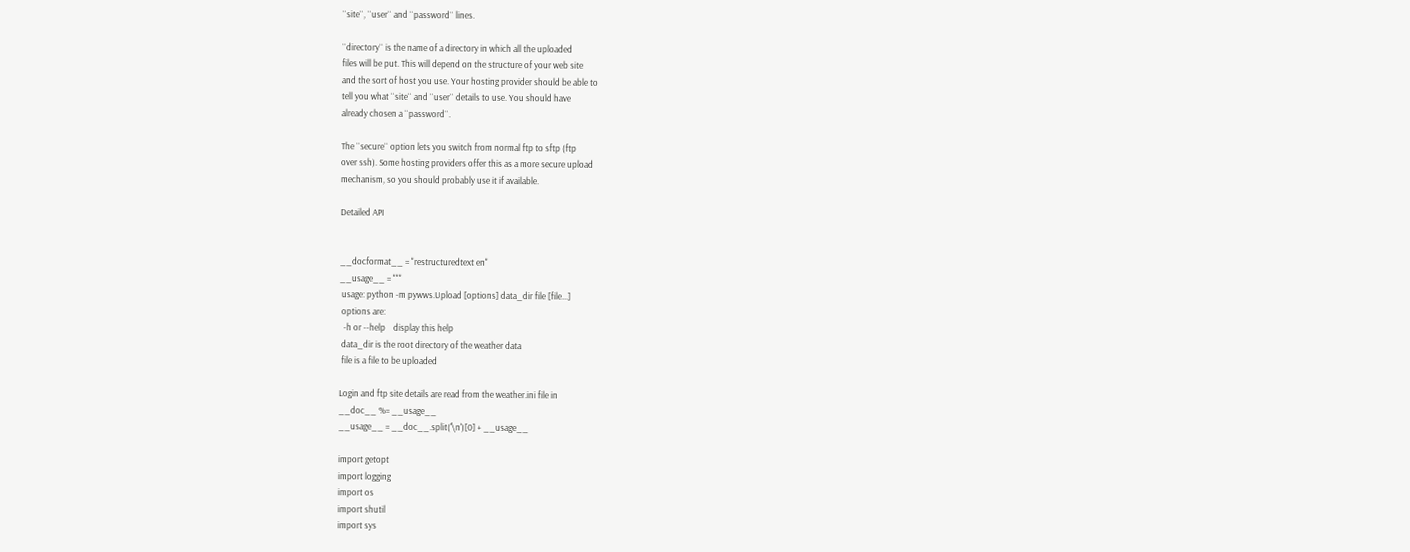``site``, ``user`` and ``password`` lines.

``directory`` is the name of a directory in which all the uploaded
files will be put. This will depend on the structure of your web site
and the sort of host you use. Your hosting provider should be able to
tell you what ``site`` and ``user`` details to use. You should have
already chosen a ``password``.

The ``secure`` option lets you switch from normal ftp to sftp (ftp
over ssh). Some hosting providers offer this as a more secure upload
mechanism, so you should probably use it if available.

Detailed API


__docformat__ = "restructuredtext en"
__usage__ = """
 usage: python -m pywws.Upload [options] data_dir file [file...]
 options are:
  -h or --help    display this help
 data_dir is the root directory of the weather data
 file is a file to be uploaded

Login and ftp site details are read from the weather.ini file in
__doc__ %= __usage__
__usage__ = __doc__.split('\n')[0] + __usage__

import getopt
import logging
import os
import shutil
import sys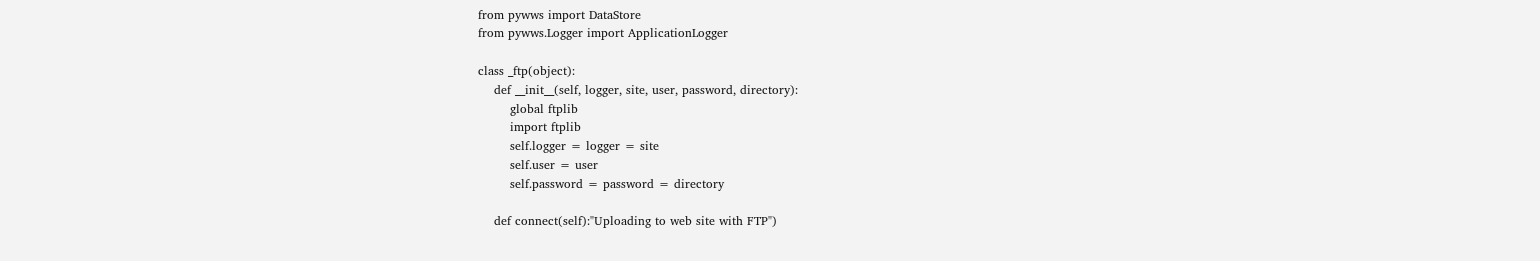from pywws import DataStore
from pywws.Logger import ApplicationLogger

class _ftp(object):
    def __init__(self, logger, site, user, password, directory):
        global ftplib
        import ftplib
        self.logger = logger = site
        self.user = user
        self.password = password = directory

    def connect(self):"Uploading to web site with FTP")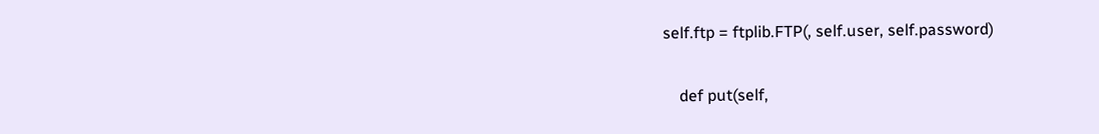self.ftp = ftplib.FTP(, self.user, self.password)

    def put(self,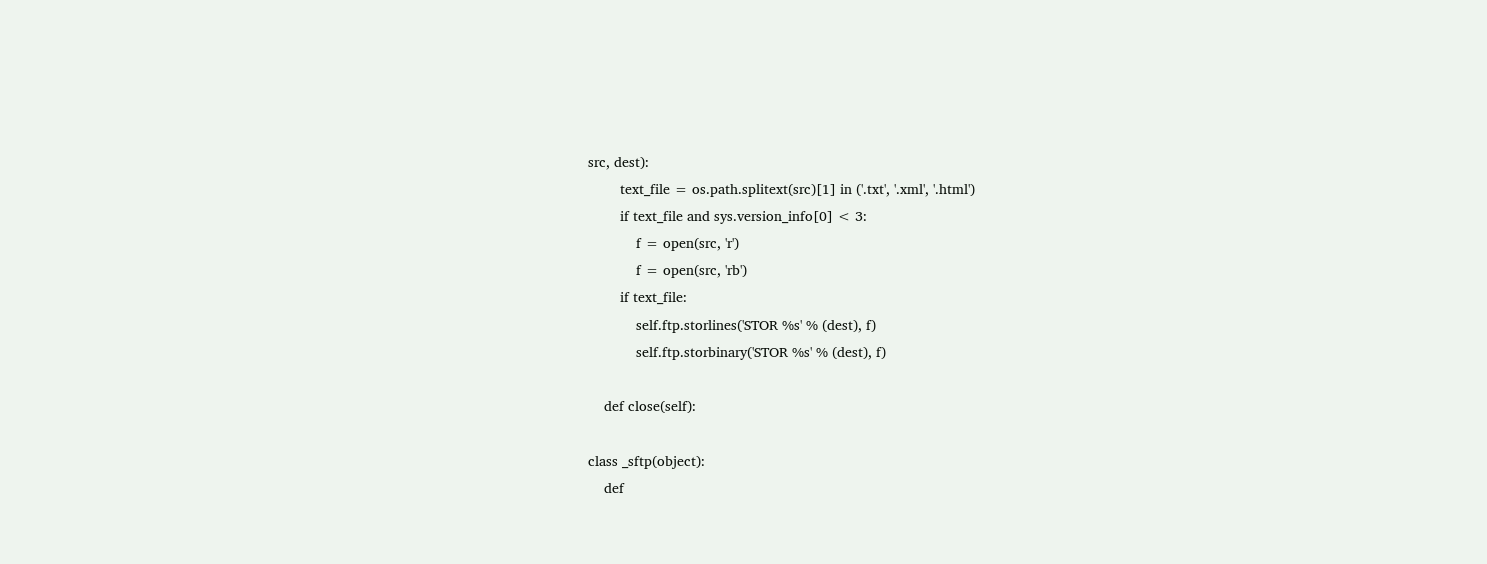src, dest):
        text_file = os.path.splitext(src)[1] in ('.txt', '.xml', '.html')
        if text_file and sys.version_info[0] < 3:
            f = open(src, 'r')
            f = open(src, 'rb')
        if text_file:
            self.ftp.storlines('STOR %s' % (dest), f)
            self.ftp.storbinary('STOR %s' % (dest), f)

    def close(self):

class _sftp(object):
    def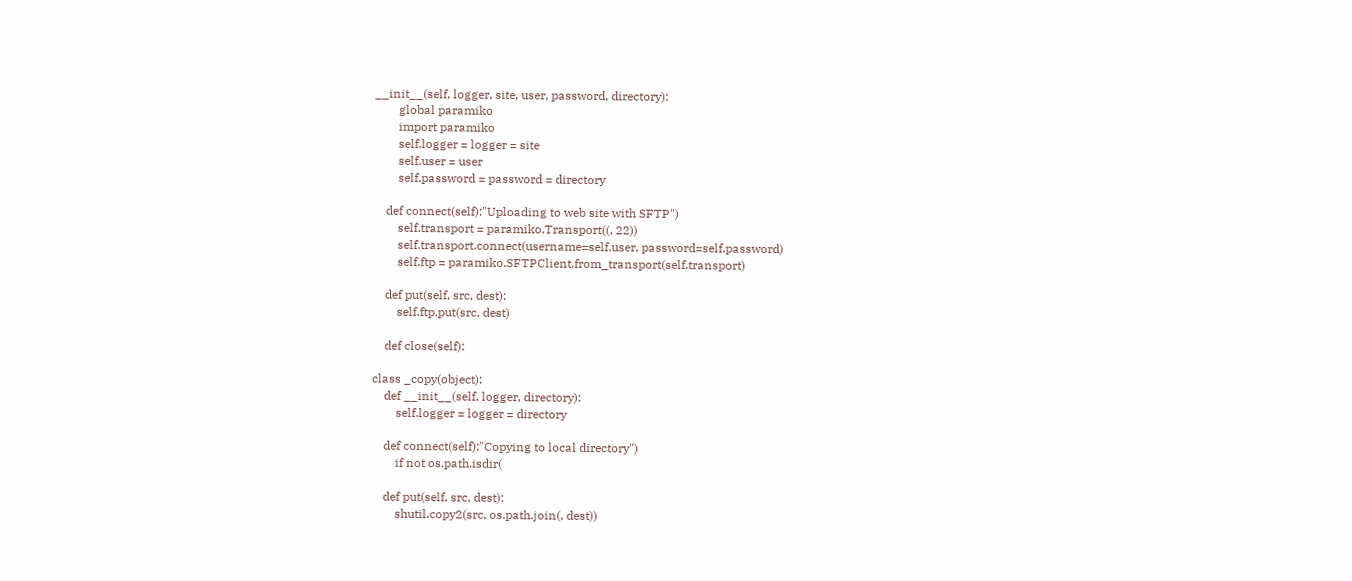__init__(self, logger, site, user, password, directory):
        global paramiko
        import paramiko
        self.logger = logger = site
        self.user = user
        self.password = password = directory

    def connect(self):"Uploading to web site with SFTP")
        self.transport = paramiko.Transport((, 22))
        self.transport.connect(username=self.user, password=self.password)
        self.ftp = paramiko.SFTPClient.from_transport(self.transport)

    def put(self, src, dest):
        self.ftp.put(src, dest)

    def close(self):

class _copy(object):
    def __init__(self, logger, directory):
        self.logger = logger = directory

    def connect(self):"Copying to local directory")
        if not os.path.isdir(

    def put(self, src, dest):
        shutil.copy2(src, os.path.join(, dest))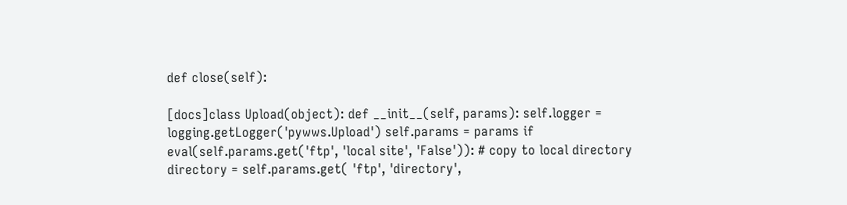def close(self):

[docs]class Upload(object): def __init__(self, params): self.logger = logging.getLogger('pywws.Upload') self.params = params if eval(self.params.get('ftp', 'local site', 'False')): # copy to local directory directory = self.params.get( 'ftp', 'directory',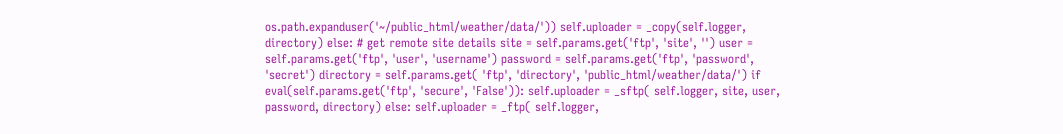os.path.expanduser('~/public_html/weather/data/')) self.uploader = _copy(self.logger, directory) else: # get remote site details site = self.params.get('ftp', 'site', '') user = self.params.get('ftp', 'user', 'username') password = self.params.get('ftp', 'password', 'secret') directory = self.params.get( 'ftp', 'directory', 'public_html/weather/data/') if eval(self.params.get('ftp', 'secure', 'False')): self.uploader = _sftp( self.logger, site, user, password, directory) else: self.uploader = _ftp( self.logger,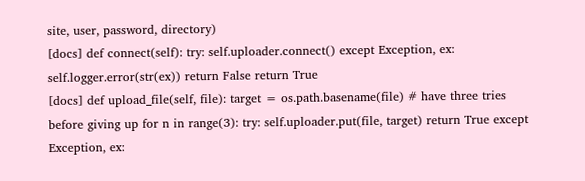site, user, password, directory)
[docs] def connect(self): try: self.uploader.connect() except Exception, ex: self.logger.error(str(ex)) return False return True
[docs] def upload_file(self, file): target = os.path.basename(file) # have three tries before giving up for n in range(3): try: self.uploader.put(file, target) return True except Exception, ex: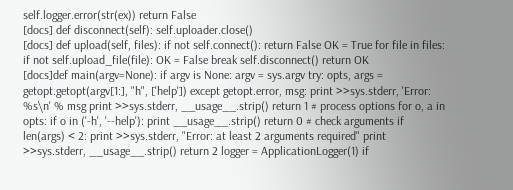self.logger.error(str(ex)) return False
[docs] def disconnect(self): self.uploader.close()
[docs] def upload(self, files): if not self.connect(): return False OK = True for file in files: if not self.upload_file(file): OK = False break self.disconnect() return OK
[docs]def main(argv=None): if argv is None: argv = sys.argv try: opts, args = getopt.getopt(argv[1:], "h", ['help']) except getopt.error, msg: print >>sys.stderr, 'Error: %s\n' % msg print >>sys.stderr, __usage__.strip() return 1 # process options for o, a in opts: if o in ('-h', '--help'): print __usage__.strip() return 0 # check arguments if len(args) < 2: print >>sys.stderr, "Error: at least 2 arguments required" print >>sys.stderr, __usage__.strip() return 2 logger = ApplicationLogger(1) if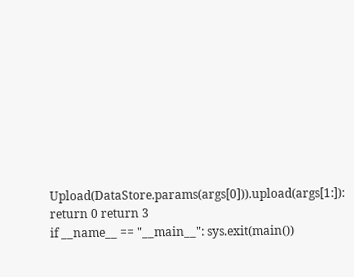Upload(DataStore.params(args[0])).upload(args[1:]): return 0 return 3
if __name__ == "__main__": sys.exit(main())